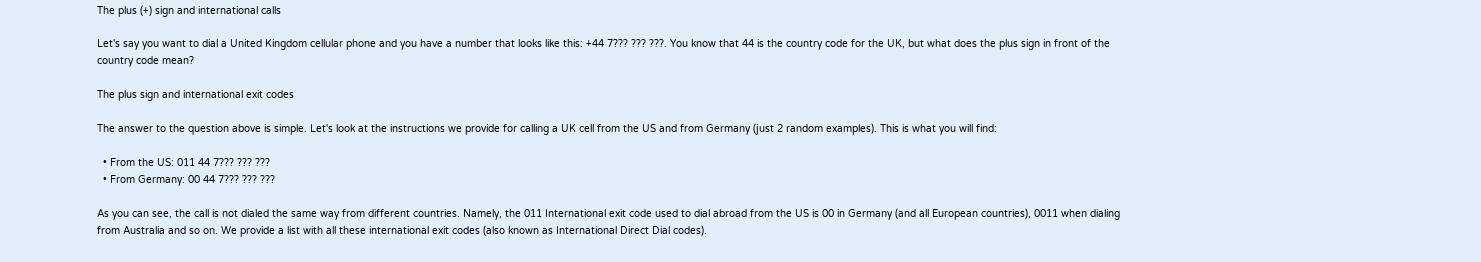The plus (+) sign and international calls

Let's say you want to dial a United Kingdom cellular phone and you have a number that looks like this: +44 7??? ??? ???. You know that 44 is the country code for the UK, but what does the plus sign in front of the country code mean?

The plus sign and international exit codes

The answer to the question above is simple. Let's look at the instructions we provide for calling a UK cell from the US and from Germany (just 2 random examples). This is what you will find:

  • From the US: 011 44 7??? ??? ???
  • From Germany: 00 44 7??? ??? ???

As you can see, the call is not dialed the same way from different countries. Namely, the 011 International exit code used to dial abroad from the US is 00 in Germany (and all European countries), 0011 when dialing from Australia and so on. We provide a list with all these international exit codes (also known as International Direct Dial codes).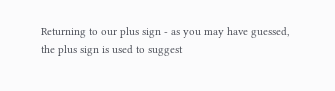Returning to our plus sign - as you may have guessed, the plus sign is used to suggest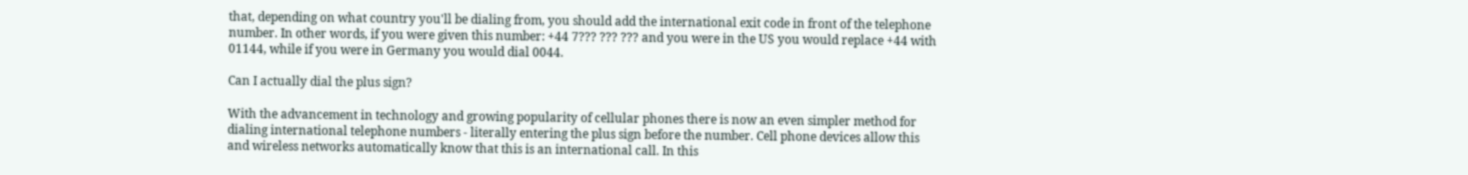that, depending on what country you'll be dialing from, you should add the international exit code in front of the telephone number. In other words, if you were given this number: +44 7??? ??? ??? and you were in the US you would replace +44 with 01144, while if you were in Germany you would dial 0044.

Can I actually dial the plus sign?

With the advancement in technology and growing popularity of cellular phones there is now an even simpler method for dialing international telephone numbers - literally entering the plus sign before the number. Cell phone devices allow this and wireless networks automatically know that this is an international call. In this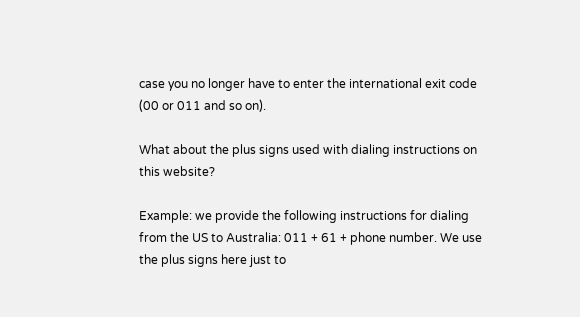case you no longer have to enter the international exit code (00 or 011 and so on).

What about the plus signs used with dialing instructions on this website?

Example: we provide the following instructions for dialing from the US to Australia: 011 + 61 + phone number. We use the plus signs here just to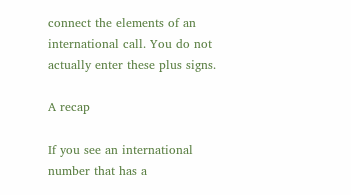connect the elements of an international call. You do not actually enter these plus signs.

A recap

If you see an international number that has a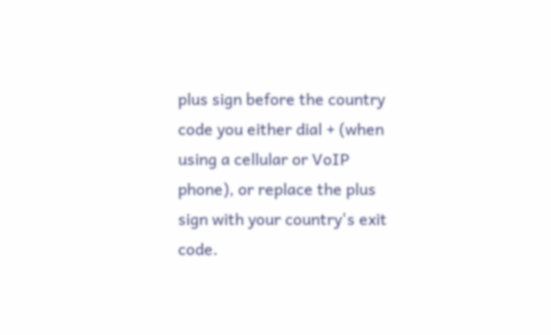plus sign before the country code you either dial + (when using a cellular or VoIP phone), or replace the plus sign with your country's exit code.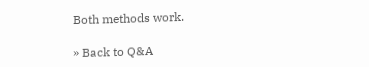Both methods work.

» Back to Q&A